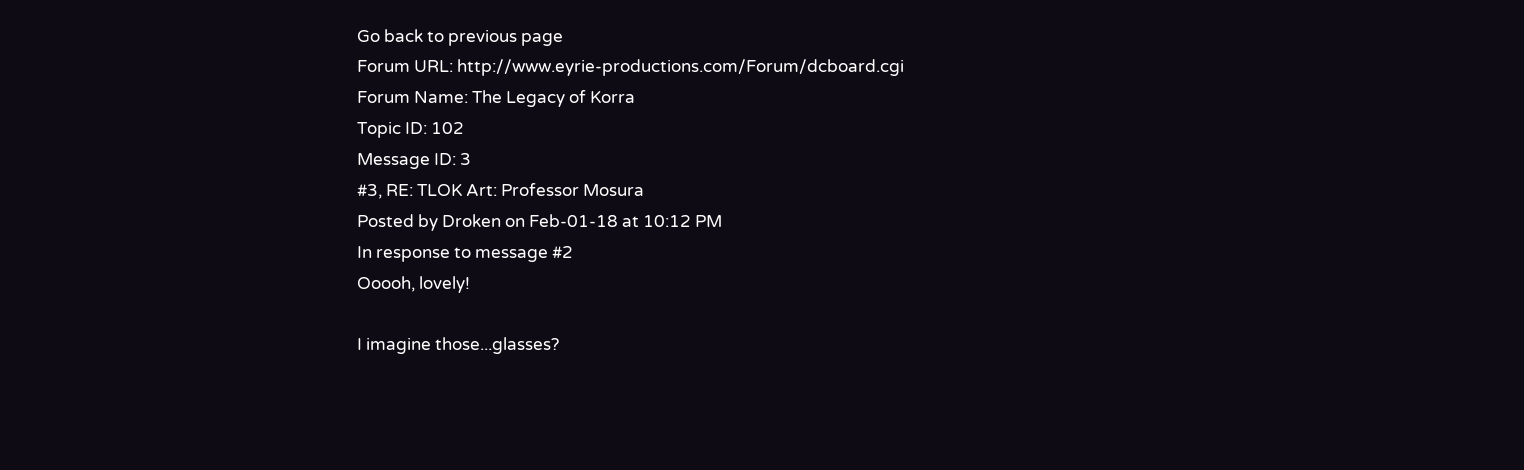Go back to previous page
Forum URL: http://www.eyrie-productions.com/Forum/dcboard.cgi
Forum Name: The Legacy of Korra
Topic ID: 102
Message ID: 3
#3, RE: TLOK Art: Professor Mosura
Posted by Droken on Feb-01-18 at 10:12 PM
In response to message #2
Ooooh, lovely!

I imagine those...glasses?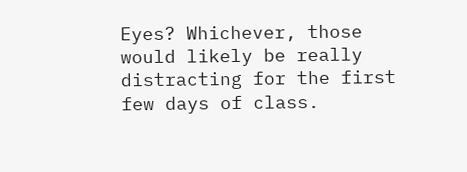Eyes? Whichever, those would likely be really distracting for the first few days of class.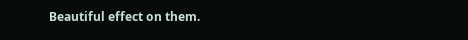Beautiful effect on them.